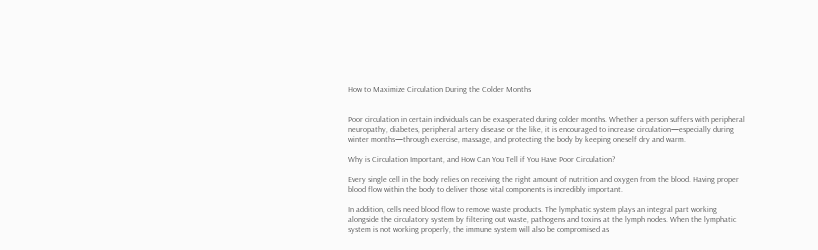How to Maximize Circulation During the Colder Months


Poor circulation in certain individuals can be exasperated during colder months. Whether a person suffers with peripheral neuropathy, diabetes, peripheral artery disease or the like, it is encouraged to increase circulation—especially during winter months—through exercise, massage, and protecting the body by keeping oneself dry and warm.

Why is Circulation Important, and How Can You Tell if You Have Poor Circulation?

Every single cell in the body relies on receiving the right amount of nutrition and oxygen from the blood. Having proper blood flow within the body to deliver those vital components is incredibly important.

In addition, cells need blood flow to remove waste products. The lymphatic system plays an integral part working alongside the circulatory system by filtering out waste, pathogens and toxins at the lymph nodes. When the lymphatic system is not working properly, the immune system will also be compromised as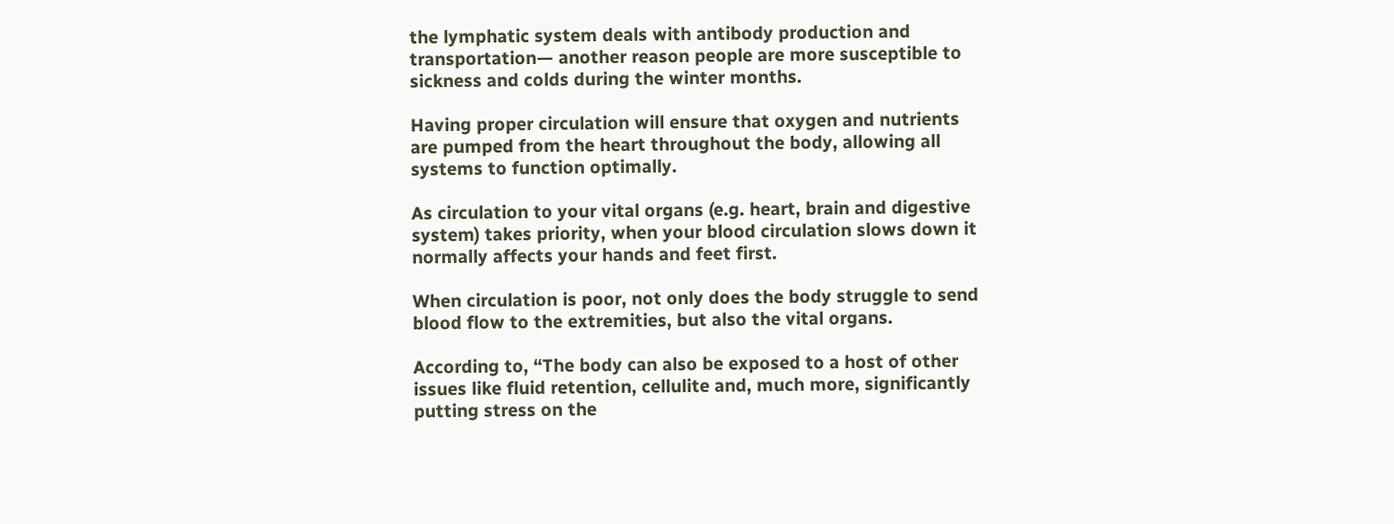the lymphatic system deals with antibody production and transportation— another reason people are more susceptible to sickness and colds during the winter months.

Having proper circulation will ensure that oxygen and nutrients are pumped from the heart throughout the body, allowing all systems to function optimally.

As circulation to your vital organs (e.g. heart, brain and digestive system) takes priority, when your blood circulation slows down it normally affects your hands and feet first.

When circulation is poor, not only does the body struggle to send blood flow to the extremities, but also the vital organs.

According to, “The body can also be exposed to a host of other issues like fluid retention, cellulite and, much more, significantly putting stress on the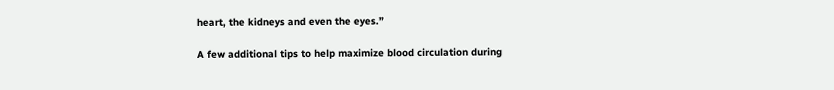heart, the kidneys and even the eyes.”

A few additional tips to help maximize blood circulation during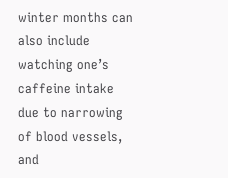winter months can also include watching one’s caffeine intake due to narrowing of blood vessels, and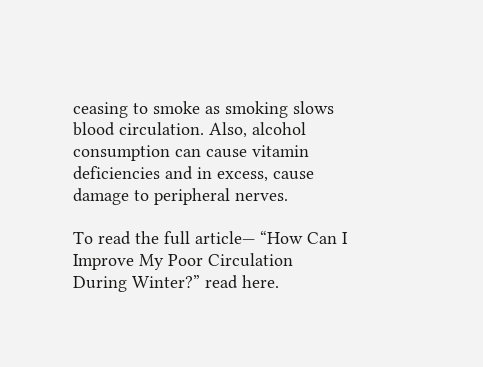ceasing to smoke as smoking slows blood circulation. Also, alcohol consumption can cause vitamin deficiencies and in excess, cause damage to peripheral nerves.

To read the full article— “How Can I Improve My Poor Circulation During Winter?” read here.